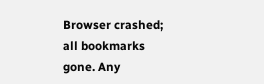Browser crashed; all bookmarks gone. Any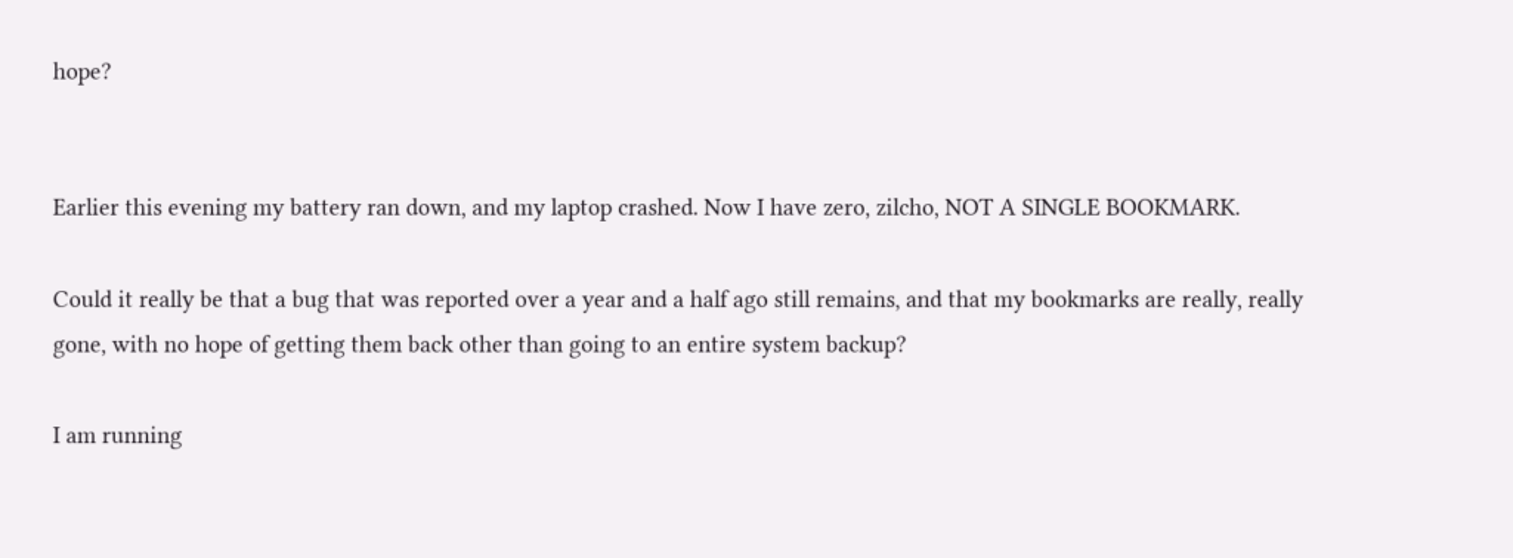hope?


Earlier this evening my battery ran down, and my laptop crashed. Now I have zero, zilcho, NOT A SINGLE BOOKMARK.

Could it really be that a bug that was reported over a year and a half ago still remains, and that my bookmarks are really, really gone, with no hope of getting them back other than going to an entire system backup?

I am running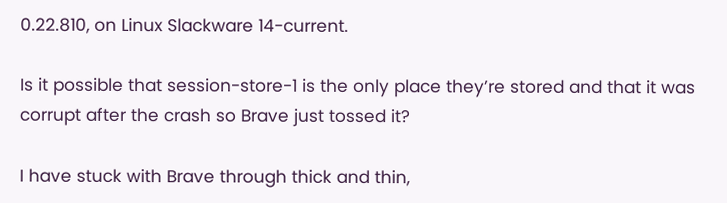0.22.810, on Linux Slackware 14-current.

Is it possible that session-store-1 is the only place they’re stored and that it was corrupt after the crash so Brave just tossed it?

I have stuck with Brave through thick and thin,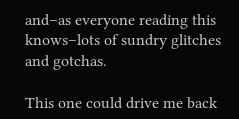and–as everyone reading this knows–lots of sundry glitches and gotchas.

This one could drive me back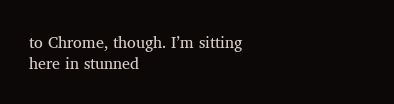to Chrome, though. I’m sitting here in stunned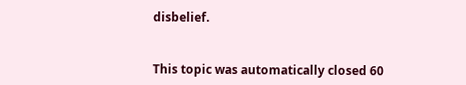disbelief.


This topic was automatically closed 60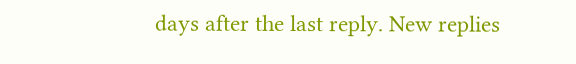days after the last reply. New replies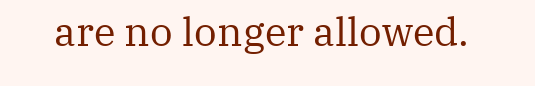are no longer allowed.